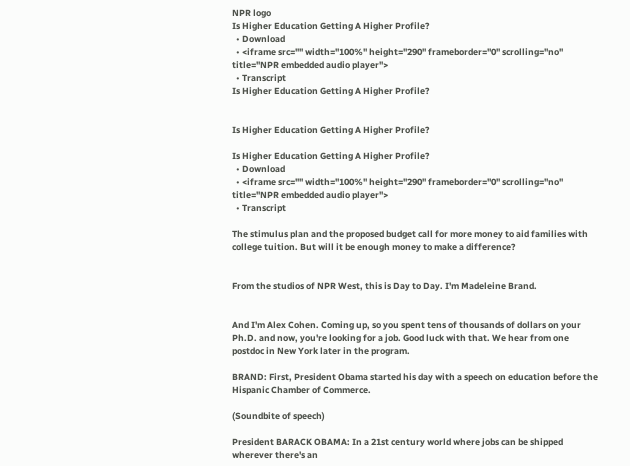NPR logo
Is Higher Education Getting A Higher Profile?
  • Download
  • <iframe src="" width="100%" height="290" frameborder="0" scrolling="no" title="NPR embedded audio player">
  • Transcript
Is Higher Education Getting A Higher Profile?


Is Higher Education Getting A Higher Profile?

Is Higher Education Getting A Higher Profile?
  • Download
  • <iframe src="" width="100%" height="290" frameborder="0" scrolling="no" title="NPR embedded audio player">
  • Transcript

The stimulus plan and the proposed budget call for more money to aid families with college tuition. But will it be enough money to make a difference?


From the studios of NPR West, this is Day to Day. I'm Madeleine Brand.


And I'm Alex Cohen. Coming up, so you spent tens of thousands of dollars on your Ph.D. and now, you're looking for a job. Good luck with that. We hear from one postdoc in New York later in the program.

BRAND: First, President Obama started his day with a speech on education before the Hispanic Chamber of Commerce.

(Soundbite of speech)

President BARACK OBAMA: In a 21st century world where jobs can be shipped wherever there's an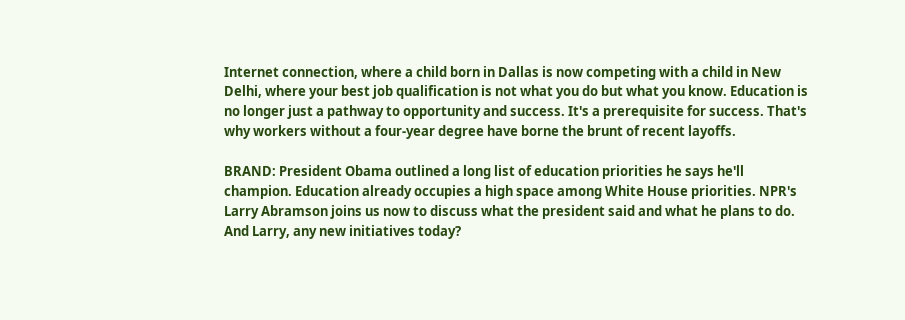Internet connection, where a child born in Dallas is now competing with a child in New Delhi, where your best job qualification is not what you do but what you know. Education is no longer just a pathway to opportunity and success. It's a prerequisite for success. That's why workers without a four-year degree have borne the brunt of recent layoffs.

BRAND: President Obama outlined a long list of education priorities he says he'll champion. Education already occupies a high space among White House priorities. NPR's Larry Abramson joins us now to discuss what the president said and what he plans to do. And Larry, any new initiatives today?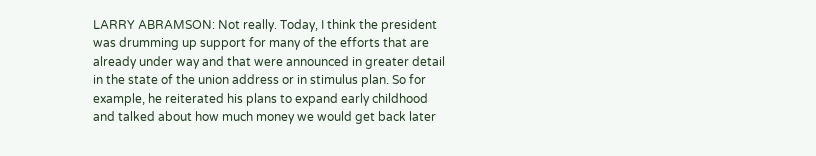LARRY ABRAMSON: Not really. Today, I think the president was drumming up support for many of the efforts that are already under way and that were announced in greater detail in the state of the union address or in stimulus plan. So for example, he reiterated his plans to expand early childhood and talked about how much money we would get back later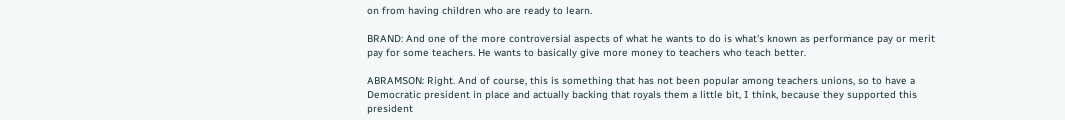on from having children who are ready to learn.

BRAND: And one of the more controversial aspects of what he wants to do is what's known as performance pay or merit pay for some teachers. He wants to basically give more money to teachers who teach better.

ABRAMSON: Right. And of course, this is something that has not been popular among teachers unions, so to have a Democratic president in place and actually backing that royals them a little bit, I think, because they supported this president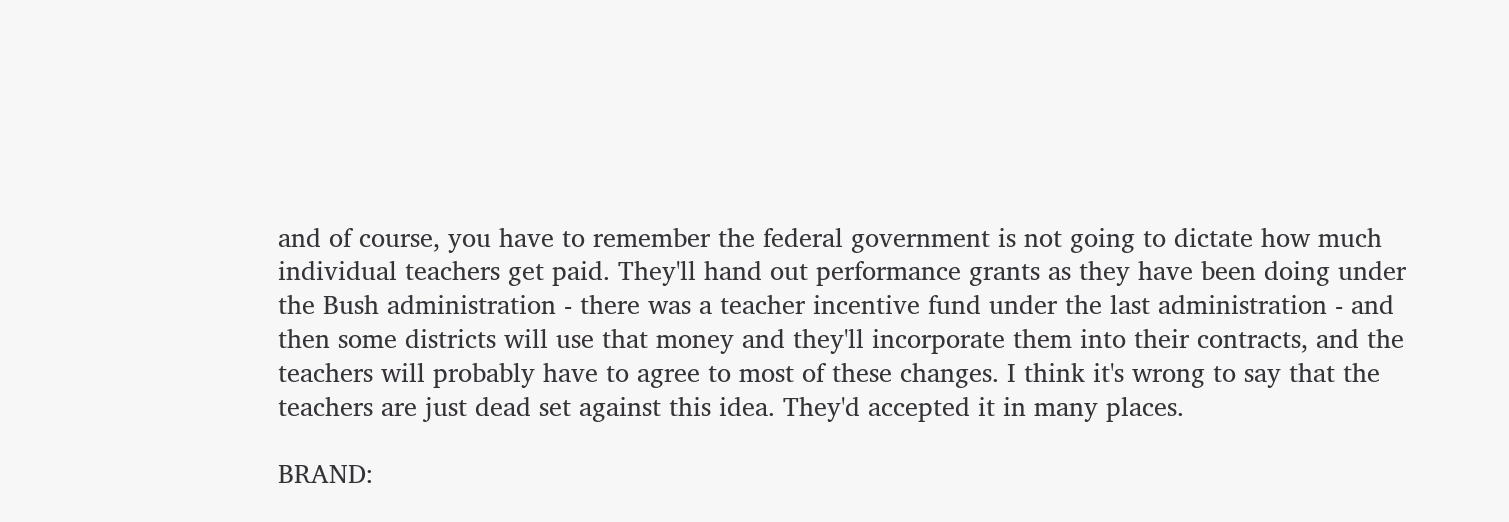and of course, you have to remember the federal government is not going to dictate how much individual teachers get paid. They'll hand out performance grants as they have been doing under the Bush administration - there was a teacher incentive fund under the last administration - and then some districts will use that money and they'll incorporate them into their contracts, and the teachers will probably have to agree to most of these changes. I think it's wrong to say that the teachers are just dead set against this idea. They'd accepted it in many places.

BRAND: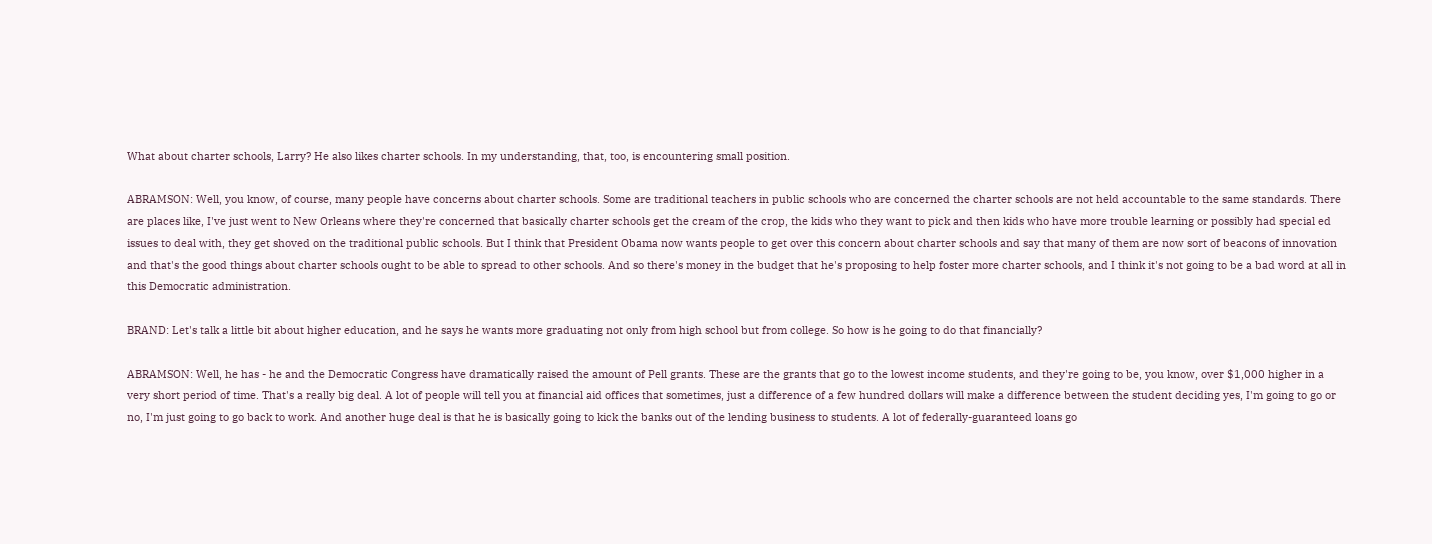What about charter schools, Larry? He also likes charter schools. In my understanding, that, too, is encountering small position.

ABRAMSON: Well, you know, of course, many people have concerns about charter schools. Some are traditional teachers in public schools who are concerned the charter schools are not held accountable to the same standards. There are places like, I've just went to New Orleans where they're concerned that basically charter schools get the cream of the crop, the kids who they want to pick and then kids who have more trouble learning or possibly had special ed issues to deal with, they get shoved on the traditional public schools. But I think that President Obama now wants people to get over this concern about charter schools and say that many of them are now sort of beacons of innovation and that's the good things about charter schools ought to be able to spread to other schools. And so there's money in the budget that he's proposing to help foster more charter schools, and I think it's not going to be a bad word at all in this Democratic administration.

BRAND: Let's talk a little bit about higher education, and he says he wants more graduating not only from high school but from college. So how is he going to do that financially?

ABRAMSON: Well, he has - he and the Democratic Congress have dramatically raised the amount of Pell grants. These are the grants that go to the lowest income students, and they're going to be, you know, over $1,000 higher in a very short period of time. That's a really big deal. A lot of people will tell you at financial aid offices that sometimes, just a difference of a few hundred dollars will make a difference between the student deciding yes, I'm going to go or no, I'm just going to go back to work. And another huge deal is that he is basically going to kick the banks out of the lending business to students. A lot of federally-guaranteed loans go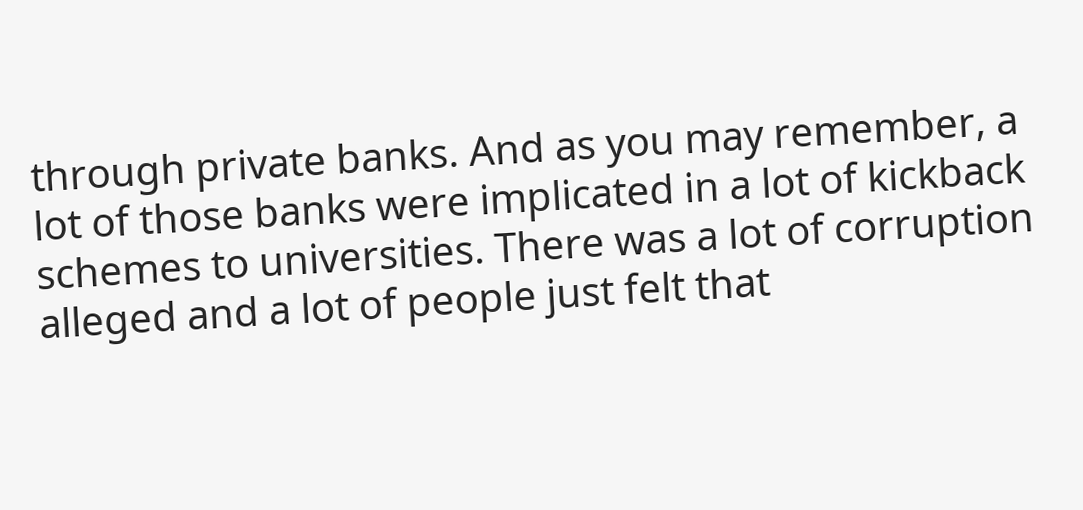through private banks. And as you may remember, a lot of those banks were implicated in a lot of kickback schemes to universities. There was a lot of corruption alleged and a lot of people just felt that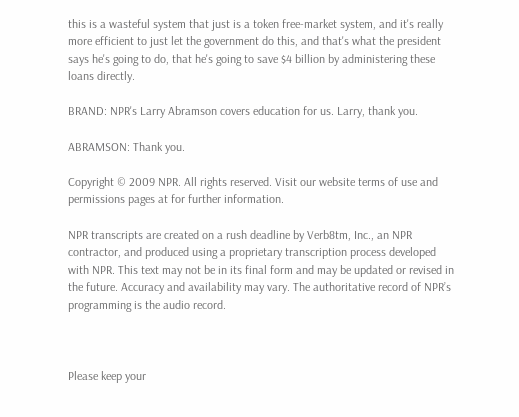this is a wasteful system that just is a token free-market system, and it's really more efficient to just let the government do this, and that's what the president says he's going to do, that he's going to save $4 billion by administering these loans directly.

BRAND: NPR's Larry Abramson covers education for us. Larry, thank you.

ABRAMSON: Thank you.

Copyright © 2009 NPR. All rights reserved. Visit our website terms of use and permissions pages at for further information.

NPR transcripts are created on a rush deadline by Verb8tm, Inc., an NPR contractor, and produced using a proprietary transcription process developed with NPR. This text may not be in its final form and may be updated or revised in the future. Accuracy and availability may vary. The authoritative record of NPR’s programming is the audio record.



Please keep your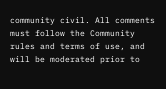community civil. All comments must follow the Community rules and terms of use, and will be moderated prior to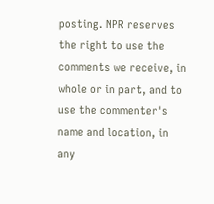posting. NPR reserves the right to use the comments we receive, in whole or in part, and to use the commenter's name and location, in any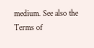medium. See also the Terms of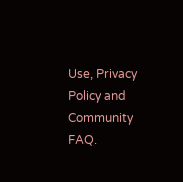Use, Privacy Policy and Community FAQ.